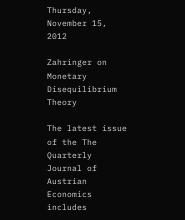Thursday, November 15, 2012

Zahringer on Monetary Disequilibrium Theory

The latest issue of the The Quarterly Journal of Austrian Economics includes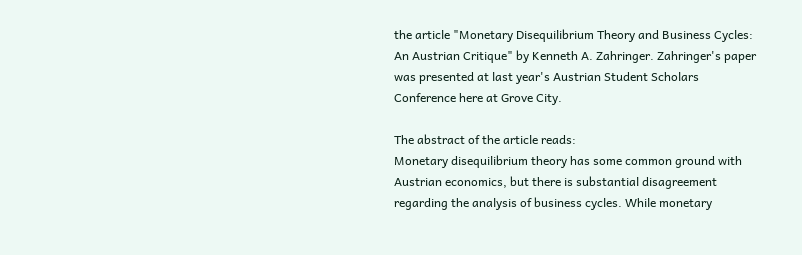the article "Monetary Disequilibrium Theory and Business Cycles: An Austrian Critique" by Kenneth A. Zahringer. Zahringer's paper was presented at last year's Austrian Student Scholars Conference here at Grove City.

The abstract of the article reads:
Monetary disequilibrium theory has some common ground with Austrian economics, but there is substantial disagreement regarding the analysis of business cycles. While monetary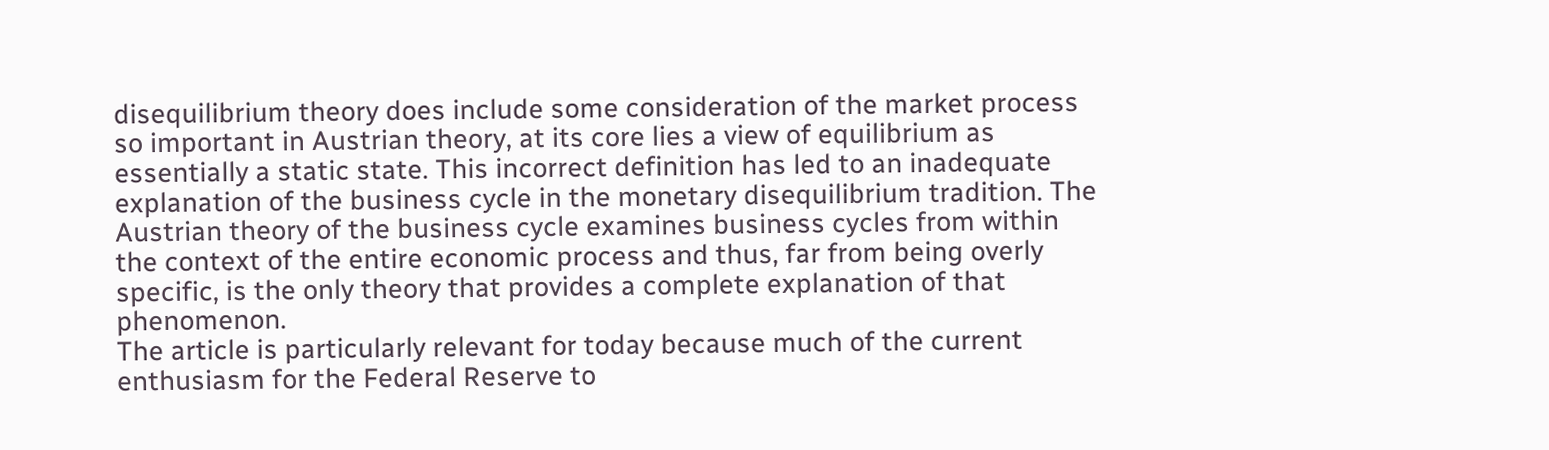disequilibrium theory does include some consideration of the market process so important in Austrian theory, at its core lies a view of equilibrium as essentially a static state. This incorrect definition has led to an inadequate explanation of the business cycle in the monetary disequilibrium tradition. The Austrian theory of the business cycle examines business cycles from within the context of the entire economic process and thus, far from being overly specific, is the only theory that provides a complete explanation of that phenomenon.
The article is particularly relevant for today because much of the current enthusiasm for the Federal Reserve to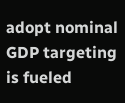adopt nominal GDP targeting is fueled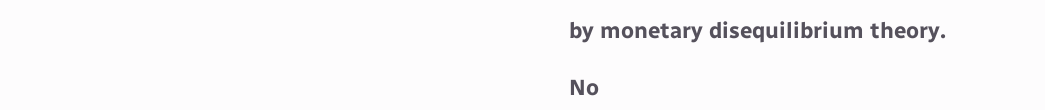by monetary disequilibrium theory.

No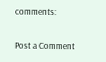comments:

Post a Comment